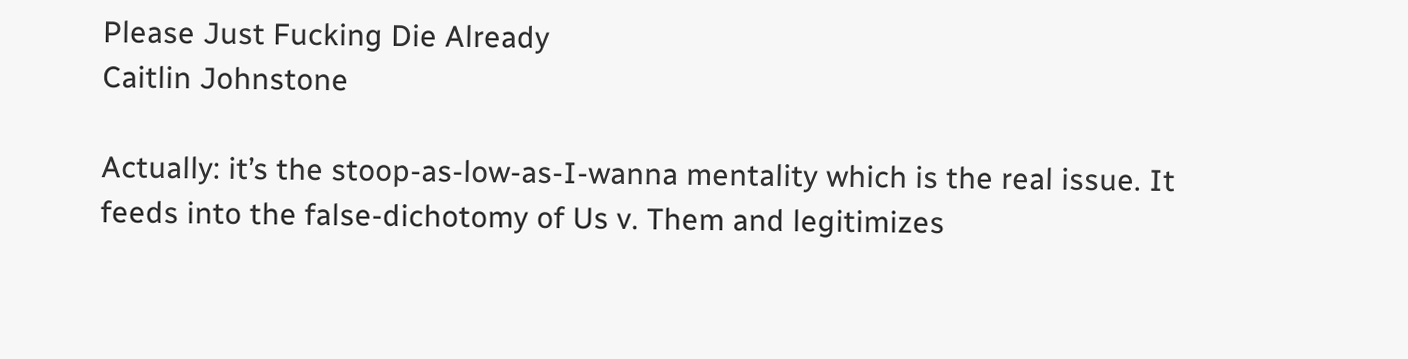Please Just Fucking Die Already
Caitlin Johnstone

Actually: it’s the stoop-as-low-as-I-wanna mentality which is the real issue. It feeds into the false-dichotomy of Us v. Them and legitimizes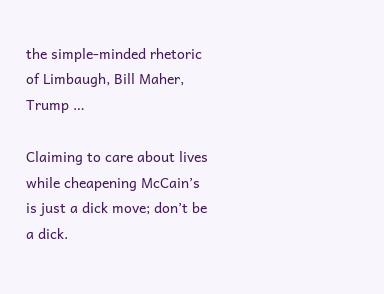the simple-minded rhetoric of Limbaugh, Bill Maher, Trump …

Claiming to care about lives while cheapening McCain’s is just a dick move; don’t be a dick.